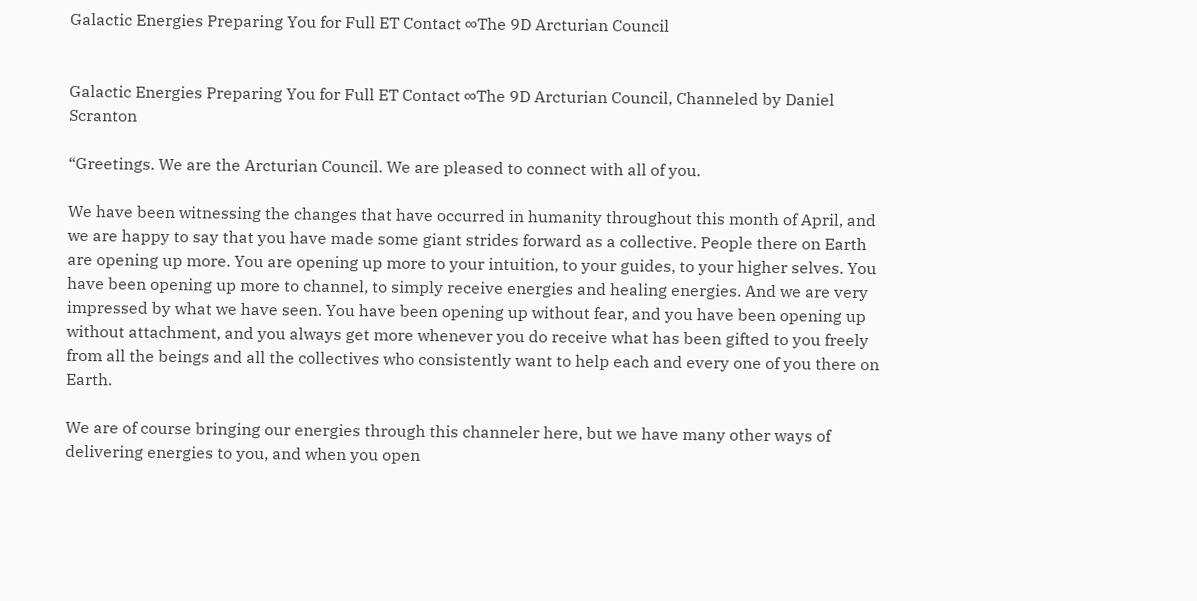Galactic Energies Preparing You for Full ET Contact ∞The 9D Arcturian Council


Galactic Energies Preparing You for Full ET Contact ∞The 9D Arcturian Council, Channeled by Daniel Scranton

“Greetings. We are the Arcturian Council. We are pleased to connect with all of you.

We have been witnessing the changes that have occurred in humanity throughout this month of April, and we are happy to say that you have made some giant strides forward as a collective. People there on Earth are opening up more. You are opening up more to your intuition, to your guides, to your higher selves. You have been opening up more to channel, to simply receive energies and healing energies. And we are very impressed by what we have seen. You have been opening up without fear, and you have been opening up without attachment, and you always get more whenever you do receive what has been gifted to you freely from all the beings and all the collectives who consistently want to help each and every one of you there on Earth.

We are of course bringing our energies through this channeler here, but we have many other ways of delivering energies to you, and when you open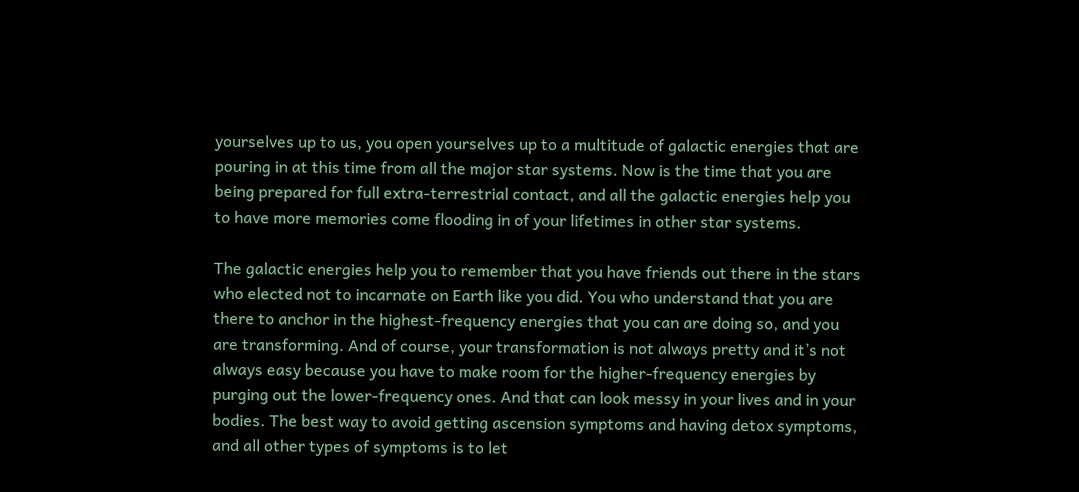yourselves up to us, you open yourselves up to a multitude of galactic energies that are pouring in at this time from all the major star systems. Now is the time that you are being prepared for full extra-terrestrial contact, and all the galactic energies help you to have more memories come flooding in of your lifetimes in other star systems.

The galactic energies help you to remember that you have friends out there in the stars who elected not to incarnate on Earth like you did. You who understand that you are there to anchor in the highest-frequency energies that you can are doing so, and you are transforming. And of course, your transformation is not always pretty and it’s not always easy because you have to make room for the higher-frequency energies by purging out the lower-frequency ones. And that can look messy in your lives and in your bodies. The best way to avoid getting ascension symptoms and having detox symptoms, and all other types of symptoms is to let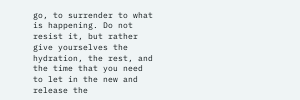go, to surrender to what is happening. Do not resist it, but rather give yourselves the hydration, the rest, and the time that you need to let in the new and release the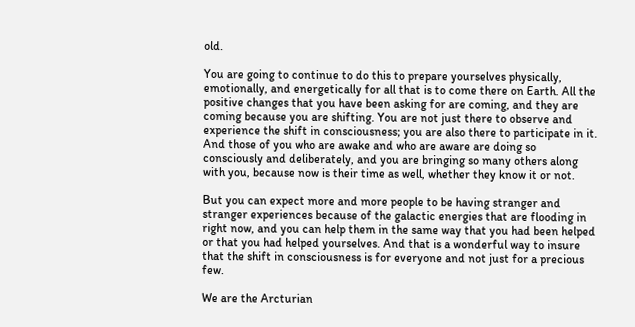old.

You are going to continue to do this to prepare yourselves physically, emotionally, and energetically for all that is to come there on Earth. All the positive changes that you have been asking for are coming, and they are coming because you are shifting. You are not just there to observe and experience the shift in consciousness; you are also there to participate in it. And those of you who are awake and who are aware are doing so consciously and deliberately, and you are bringing so many others along with you, because now is their time as well, whether they know it or not.

But you can expect more and more people to be having stranger and stranger experiences because of the galactic energies that are flooding in right now, and you can help them in the same way that you had been helped or that you had helped yourselves. And that is a wonderful way to insure that the shift in consciousness is for everyone and not just for a precious few.

We are the Arcturian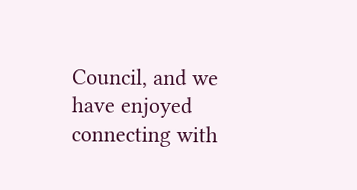Council, and we have enjoyed connecting with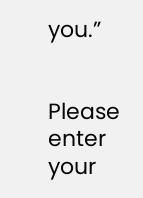you.”


Please enter your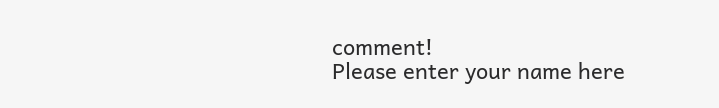comment!
Please enter your name here